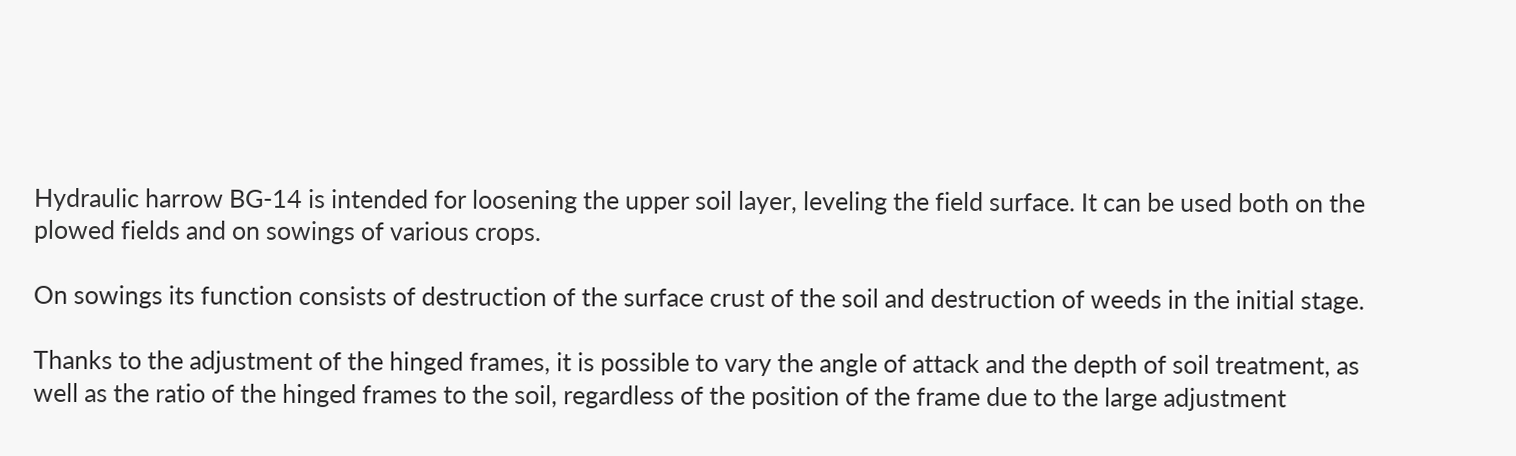Hydraulic harrow BG-14 is intended for loosening the upper soil layer, leveling the field surface. It can be used both on the plowed fields and on sowings of various crops.

On sowings its function consists of destruction of the surface crust of the soil and destruction of weeds in the initial stage.

Thanks to the adjustment of the hinged frames, it is possible to vary the angle of attack and the depth of soil treatment, as well as the ratio of the hinged frames to the soil, regardless of the position of the frame due to the large adjustment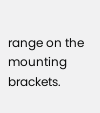range on the mounting brackets.